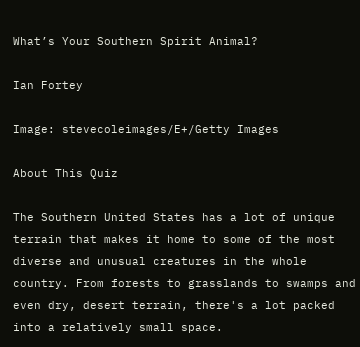What’s Your Southern Spirit Animal?

Ian Fortey

Image: stevecoleimages/E+/Getty Images

About This Quiz

The Southern United States has a lot of unique terrain that makes it home to some of the most diverse and unusual creatures in the whole country. From forests to grasslands to swamps and even dry, desert terrain, there's a lot packed into a relatively small space.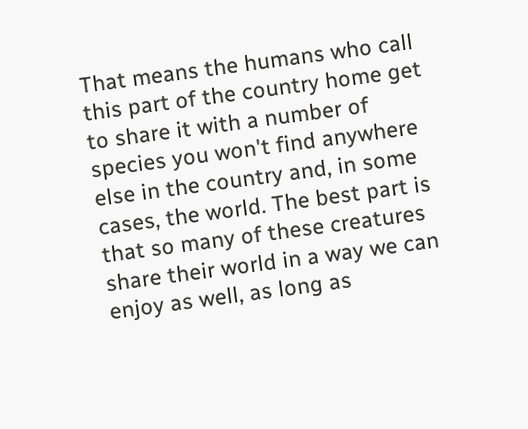That means the humans who call this part of the country home get to share it with a number of species you won't find anywhere else in the country and, in some cases, the world. The best part is that so many of these creatures share their world in a way we can enjoy as well, as long as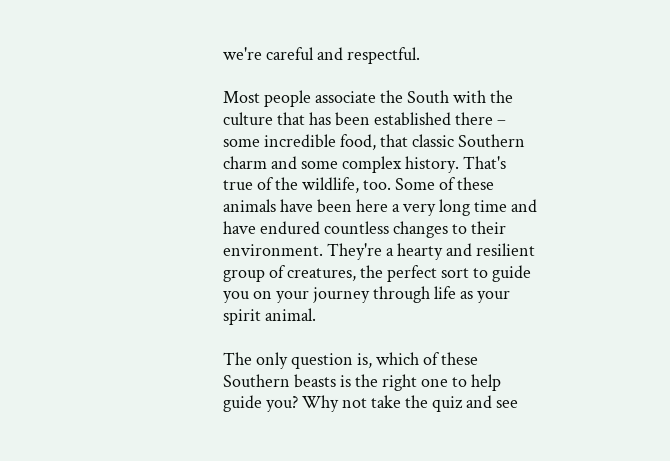we're careful and respectful.

Most people associate the South with the culture that has been established there – some incredible food, that classic Southern charm and some complex history. That's true of the wildlife, too. Some of these animals have been here a very long time and have endured countless changes to their environment. They're a hearty and resilient group of creatures, the perfect sort to guide you on your journey through life as your spirit animal.

The only question is, which of these Southern beasts is the right one to help guide you? Why not take the quiz and see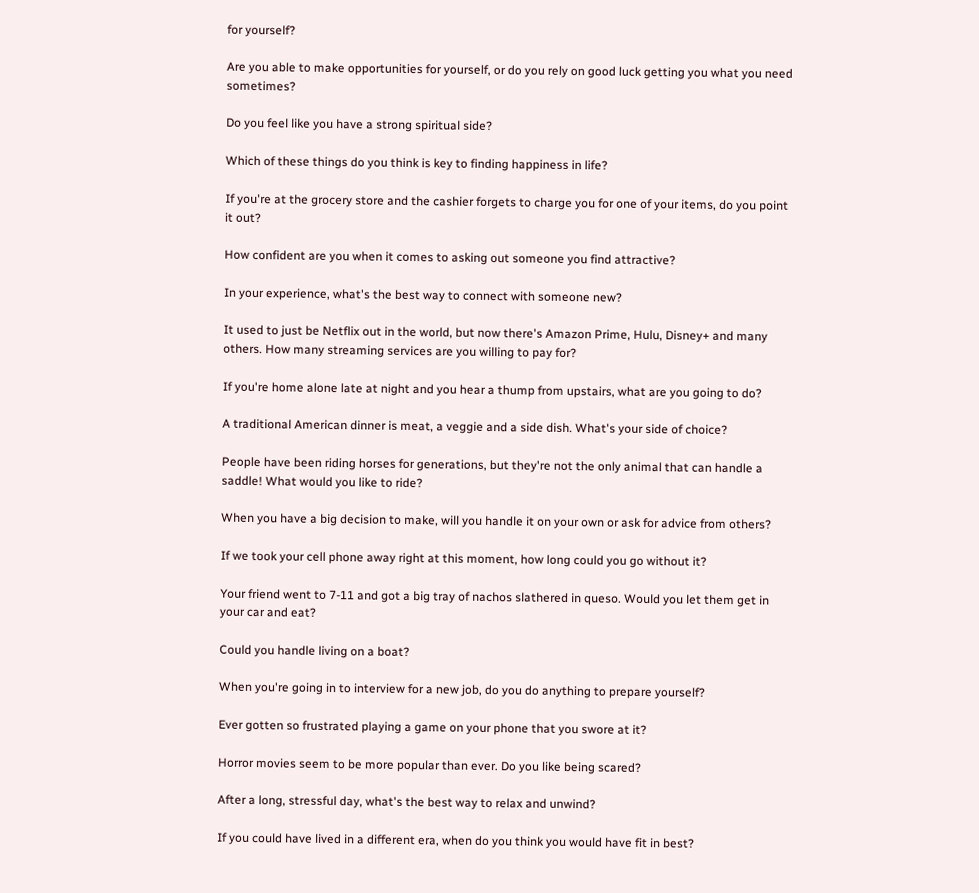for yourself?

Are you able to make opportunities for yourself, or do you rely on good luck getting you what you need sometimes?

Do you feel like you have a strong spiritual side?

Which of these things do you think is key to finding happiness in life?

If you're at the grocery store and the cashier forgets to charge you for one of your items, do you point it out?

How confident are you when it comes to asking out someone you find attractive?

In your experience, what's the best way to connect with someone new?

It used to just be Netflix out in the world, but now there's Amazon Prime, Hulu, Disney+ and many others. How many streaming services are you willing to pay for?

If you're home alone late at night and you hear a thump from upstairs, what are you going to do?

A traditional American dinner is meat, a veggie and a side dish. What's your side of choice?

People have been riding horses for generations, but they're not the only animal that can handle a saddle! What would you like to ride?

When you have a big decision to make, will you handle it on your own or ask for advice from others?

If we took your cell phone away right at this moment, how long could you go without it?

Your friend went to 7-11 and got a big tray of nachos slathered in queso. Would you let them get in your car and eat?

Could you handle living on a boat?

When you're going in to interview for a new job, do you do anything to prepare yourself?

Ever gotten so frustrated playing a game on your phone that you swore at it?

Horror movies seem to be more popular than ever. Do you like being scared?

After a long, stressful day, what's the best way to relax and unwind?

If you could have lived in a different era, when do you think you would have fit in best?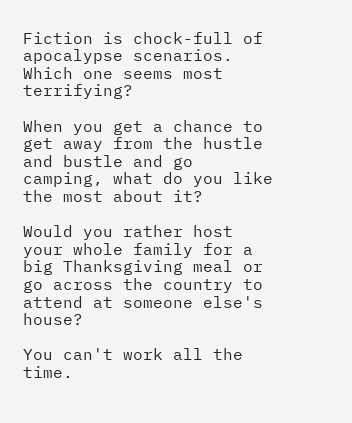Fiction is chock-full of apocalypse scenarios. Which one seems most terrifying?

When you get a chance to get away from the hustle and bustle and go camping, what do you like the most about it?

Would you rather host your whole family for a big Thanksgiving meal or go across the country to attend at someone else's house?

You can't work all the time.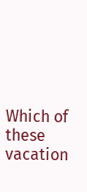Which of these vacation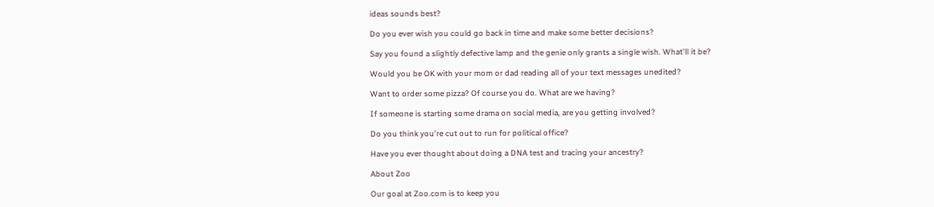ideas sounds best?

Do you ever wish you could go back in time and make some better decisions?

Say you found a slightly defective lamp and the genie only grants a single wish. What'll it be?

Would you be OK with your mom or dad reading all of your text messages unedited?

Want to order some pizza? Of course you do. What are we having?

If someone is starting some drama on social media, are you getting involved?

Do you think you're cut out to run for political office?

Have you ever thought about doing a DNA test and tracing your ancestry?

About Zoo

Our goal at Zoo.com is to keep you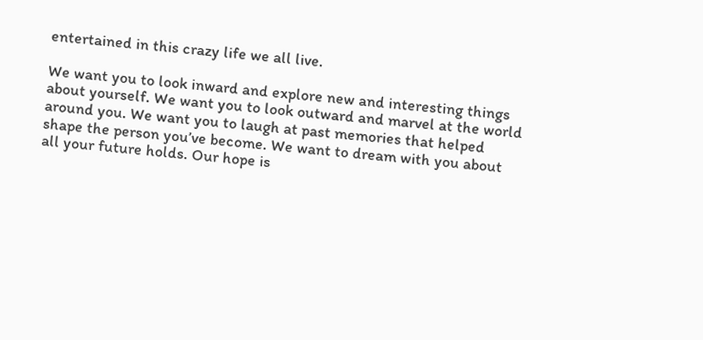entertained in this crazy life we all live.

We want you to look inward and explore new and interesting things about yourself. We want you to look outward and marvel at the world around you. We want you to laugh at past memories that helped shape the person you’ve become. We want to dream with you about all your future holds. Our hope is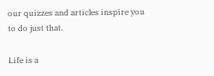our quizzes and articles inspire you to do just that.

Life is a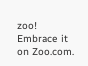zoo! Embrace it on Zoo.com.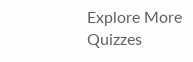Explore More Quizzes